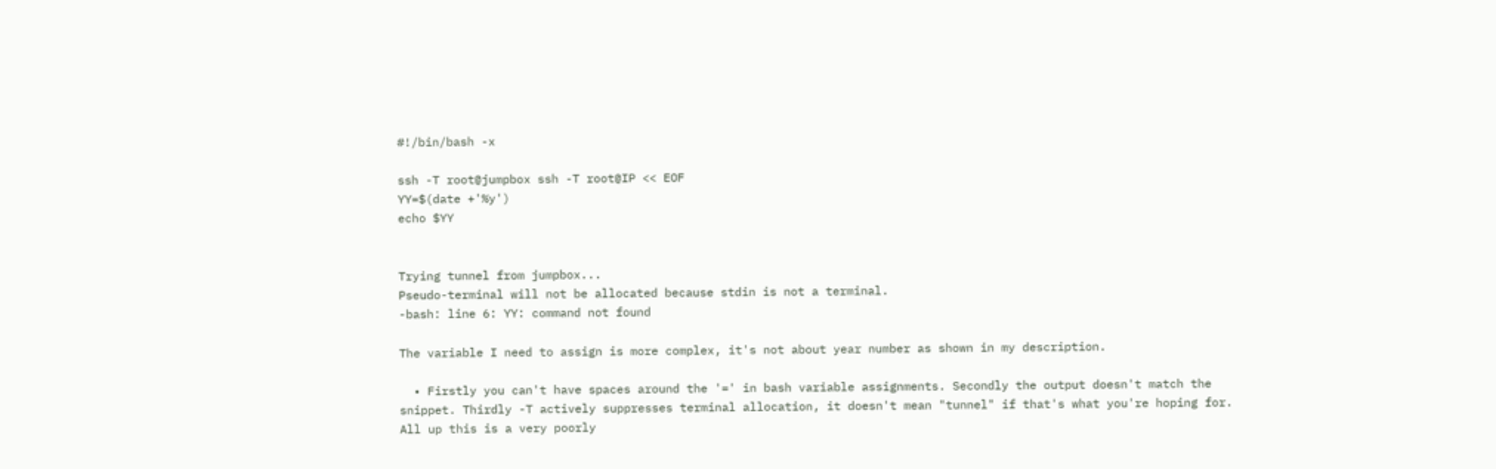#!/bin/bash -x

ssh -T root@jumpbox ssh -T root@IP << EOF
YY=$(date +'%y')
echo $YY


Trying tunnel from jumpbox...
Pseudo-terminal will not be allocated because stdin is not a terminal.
-bash: line 6: YY: command not found

The variable I need to assign is more complex, it's not about year number as shown in my description.

  • Firstly you can't have spaces around the '=' in bash variable assignments. Secondly the output doesn't match the snippet. Thirdly -T actively suppresses terminal allocation, it doesn't mean "tunnel" if that's what you're hoping for. All up this is a very poorly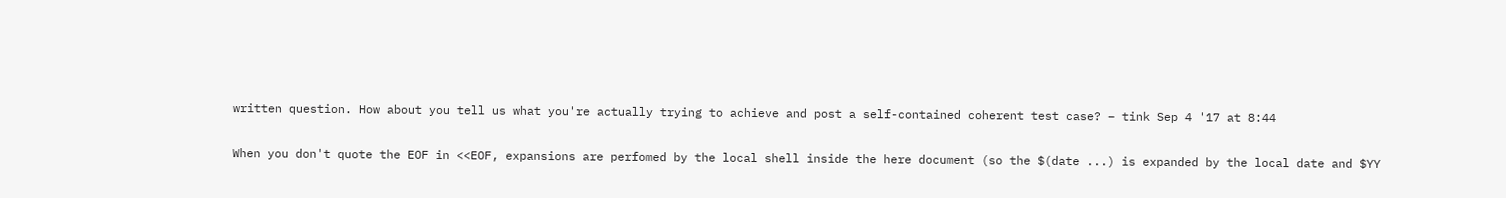written question. How about you tell us what you're actually trying to achieve and post a self-contained coherent test case? – tink Sep 4 '17 at 8:44

When you don't quote the EOF in <<EOF, expansions are perfomed by the local shell inside the here document (so the $(date ...) is expanded by the local date and $YY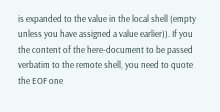is expanded to the value in the local shell (empty unless you have assigned a value earlier)). If you the content of the here-document to be passed verbatim to the remote shell, you need to quote the EOF one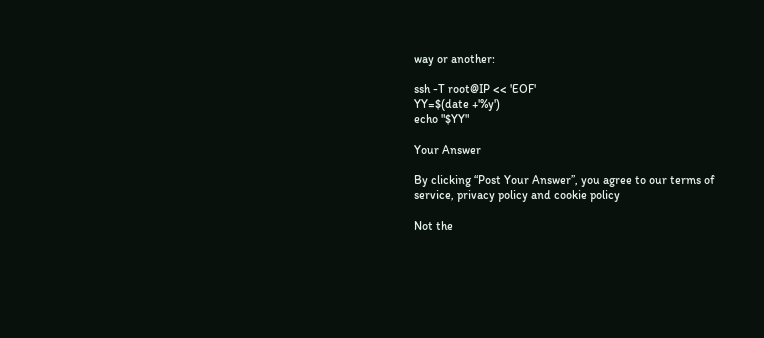way or another:

ssh -T root@IP << 'EOF'
YY=$(date +'%y')
echo "$YY"

Your Answer

By clicking “Post Your Answer”, you agree to our terms of service, privacy policy and cookie policy

Not the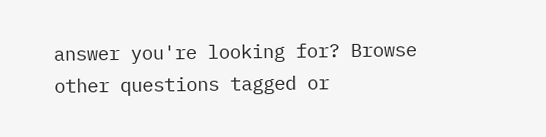answer you're looking for? Browse other questions tagged or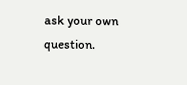ask your own question.